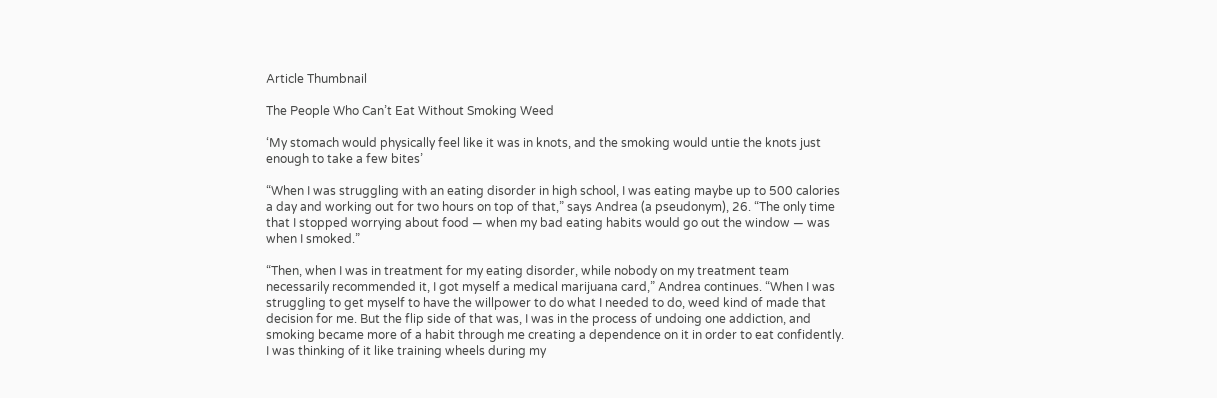Article Thumbnail

The People Who Can’t Eat Without Smoking Weed

‘My stomach would physically feel like it was in knots, and the smoking would untie the knots just enough to take a few bites’

“When I was struggling with an eating disorder in high school, I was eating maybe up to 500 calories a day and working out for two hours on top of that,” says Andrea (a pseudonym), 26. “The only time that I stopped worrying about food — when my bad eating habits would go out the window — was when I smoked.”

“Then, when I was in treatment for my eating disorder, while nobody on my treatment team necessarily recommended it, I got myself a medical marijuana card,” Andrea continues. “When I was struggling to get myself to have the willpower to do what I needed to do, weed kind of made that decision for me. But the flip side of that was, I was in the process of undoing one addiction, and smoking became more of a habit through me creating a dependence on it in order to eat confidently. I was thinking of it like training wheels during my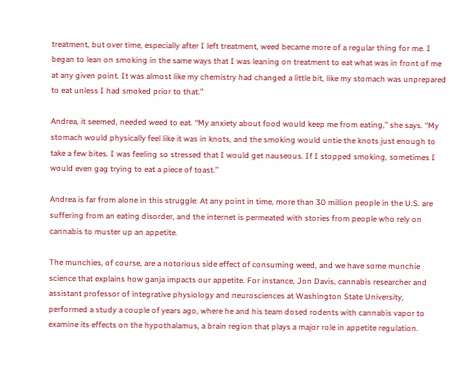treatment, but over time, especially after I left treatment, weed became more of a regular thing for me. I began to lean on smoking in the same ways that I was leaning on treatment to eat what was in front of me at any given point. It was almost like my chemistry had changed a little bit, like my stomach was unprepared to eat unless I had smoked prior to that.”

Andrea, it seemed, needed weed to eat. “My anxiety about food would keep me from eating,” she says. “My stomach would physically feel like it was in knots, and the smoking would untie the knots just enough to take a few bites. I was feeling so stressed that I would get nauseous. If I stopped smoking, sometimes I would even gag trying to eat a piece of toast.”

Andrea is far from alone in this struggle: At any point in time, more than 30 million people in the U.S. are suffering from an eating disorder, and the internet is permeated with stories from people who rely on cannabis to muster up an appetite.

The munchies, of course, are a notorious side effect of consuming weed, and we have some munchie science that explains how ganja impacts our appetite. For instance, Jon Davis, cannabis researcher and assistant professor of integrative physiology and neurosciences at Washington State University, performed a study a couple of years ago, where he and his team dosed rodents with cannabis vapor to examine its effects on the hypothalamus, a brain region that plays a major role in appetite regulation.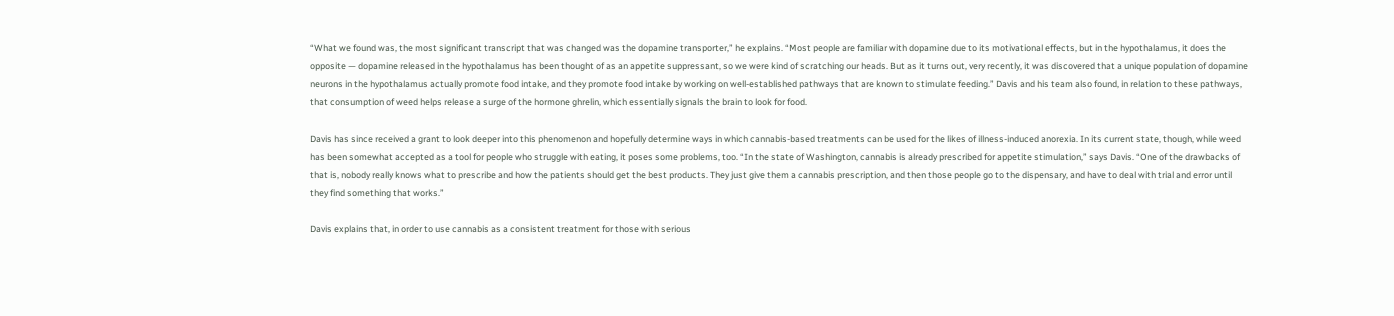“What we found was, the most significant transcript that was changed was the dopamine transporter,” he explains. “Most people are familiar with dopamine due to its motivational effects, but in the hypothalamus, it does the opposite — dopamine released in the hypothalamus has been thought of as an appetite suppressant, so we were kind of scratching our heads. But as it turns out, very recently, it was discovered that a unique population of dopamine neurons in the hypothalamus actually promote food intake, and they promote food intake by working on well-established pathways that are known to stimulate feeding.” Davis and his team also found, in relation to these pathways, that consumption of weed helps release a surge of the hormone ghrelin, which essentially signals the brain to look for food.

Davis has since received a grant to look deeper into this phenomenon and hopefully determine ways in which cannabis-based treatments can be used for the likes of illness-induced anorexia. In its current state, though, while weed has been somewhat accepted as a tool for people who struggle with eating, it poses some problems, too. “In the state of Washington, cannabis is already prescribed for appetite stimulation,” says Davis. “One of the drawbacks of that is, nobody really knows what to prescribe and how the patients should get the best products. They just give them a cannabis prescription, and then those people go to the dispensary, and have to deal with trial and error until they find something that works.”

Davis explains that, in order to use cannabis as a consistent treatment for those with serious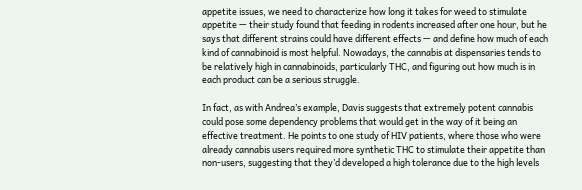appetite issues, we need to characterize how long it takes for weed to stimulate appetite — their study found that feeding in rodents increased after one hour, but he says that different strains could have different effects — and define how much of each kind of cannabinoid is most helpful. Nowadays, the cannabis at dispensaries tends to be relatively high in cannabinoids, particularly THC, and figuring out how much is in each product can be a serious struggle.

In fact, as with Andrea’s example, Davis suggests that extremely potent cannabis could pose some dependency problems that would get in the way of it being an effective treatment. He points to one study of HIV patients, where those who were already cannabis users required more synthetic THC to stimulate their appetite than non-users, suggesting that they’d developed a high tolerance due to the high levels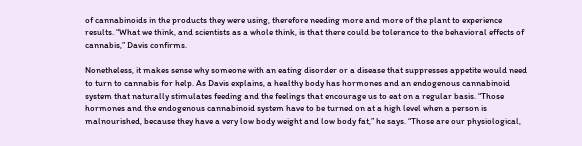of cannabinoids in the products they were using, therefore needing more and more of the plant to experience results. “What we think, and scientists as a whole think, is that there could be tolerance to the behavioral effects of cannabis,” Davis confirms.

Nonetheless, it makes sense why someone with an eating disorder or a disease that suppresses appetite would need to turn to cannabis for help. As Davis explains, a healthy body has hormones and an endogenous cannabinoid system that naturally stimulates feeding and the feelings that encourage us to eat on a regular basis. “Those hormones and the endogenous cannabinoid system have to be turned on at a high level when a person is malnourished, because they have a very low body weight and low body fat,” he says. “Those are our physiological,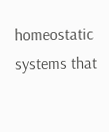homeostatic systems that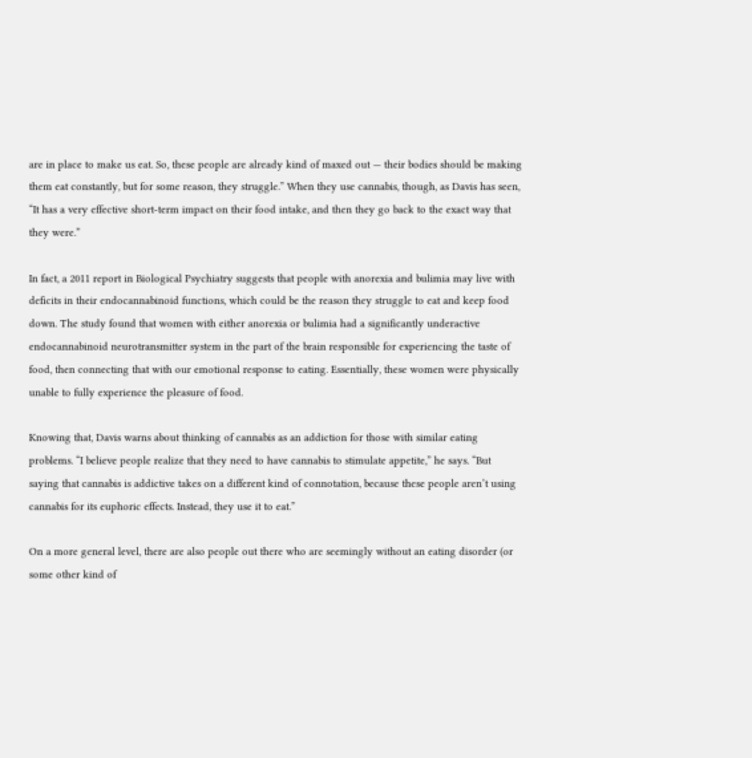are in place to make us eat. So, these people are already kind of maxed out — their bodies should be making them eat constantly, but for some reason, they struggle.” When they use cannabis, though, as Davis has seen, “It has a very effective short-term impact on their food intake, and then they go back to the exact way that they were.”

In fact, a 2011 report in Biological Psychiatry suggests that people with anorexia and bulimia may live with deficits in their endocannabinoid functions, which could be the reason they struggle to eat and keep food down. The study found that women with either anorexia or bulimia had a significantly underactive endocannabinoid neurotransmitter system in the part of the brain responsible for experiencing the taste of food, then connecting that with our emotional response to eating. Essentially, these women were physically unable to fully experience the pleasure of food.

Knowing that, Davis warns about thinking of cannabis as an addiction for those with similar eating problems. “I believe people realize that they need to have cannabis to stimulate appetite,” he says. “But saying that cannabis is addictive takes on a different kind of connotation, because these people aren’t using cannabis for its euphoric effects. Instead, they use it to eat.”

On a more general level, there are also people out there who are seemingly without an eating disorder (or some other kind of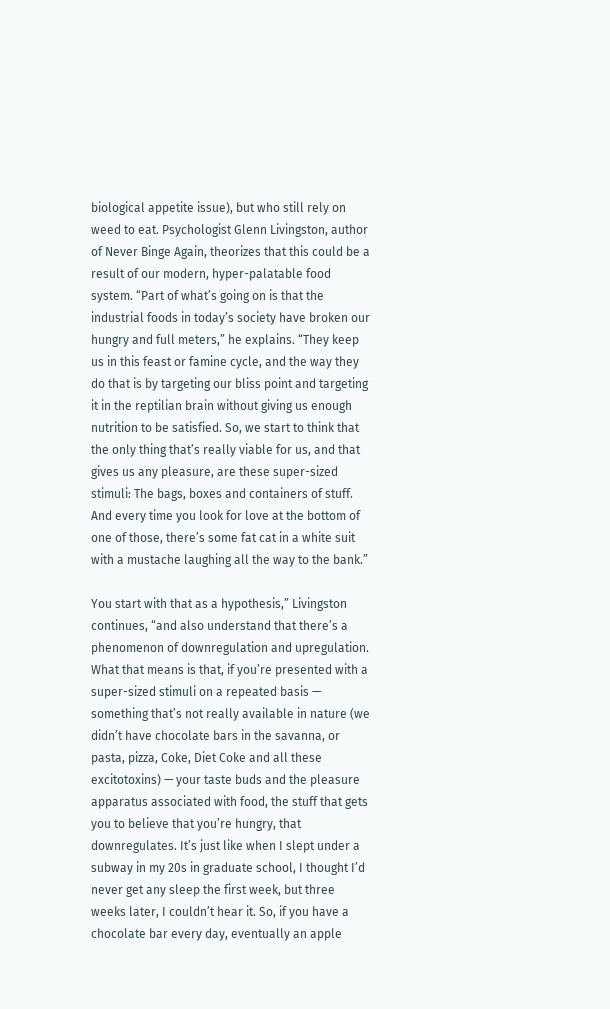biological appetite issue), but who still rely on weed to eat. Psychologist Glenn Livingston, author of Never Binge Again, theorizes that this could be a result of our modern, hyper-palatable food system. “Part of what’s going on is that the industrial foods in today’s society have broken our hungry and full meters,” he explains. “They keep us in this feast or famine cycle, and the way they do that is by targeting our bliss point and targeting it in the reptilian brain without giving us enough nutrition to be satisfied. So, we start to think that the only thing that’s really viable for us, and that gives us any pleasure, are these super-sized stimuli: The bags, boxes and containers of stuff. And every time you look for love at the bottom of one of those, there’s some fat cat in a white suit with a mustache laughing all the way to the bank.”

You start with that as a hypothesis,” Livingston continues, “and also understand that there’s a phenomenon of downregulation and upregulation. What that means is that, if you’re presented with a super-sized stimuli on a repeated basis — something that’s not really available in nature (we didn’t have chocolate bars in the savanna, or pasta, pizza, Coke, Diet Coke and all these excitotoxins) — your taste buds and the pleasure apparatus associated with food, the stuff that gets you to believe that you’re hungry, that downregulates. It’s just like when I slept under a subway in my 20s in graduate school, I thought I’d never get any sleep the first week, but three weeks later, I couldn’t hear it. So, if you have a chocolate bar every day, eventually an apple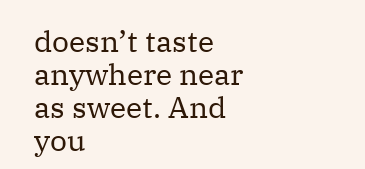doesn’t taste anywhere near as sweet. And you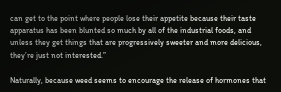can get to the point where people lose their appetite because their taste apparatus has been blunted so much by all of the industrial foods, and unless they get things that are progressively sweeter and more delicious, they’re just not interested.”

Naturally, because weed seems to encourage the release of hormones that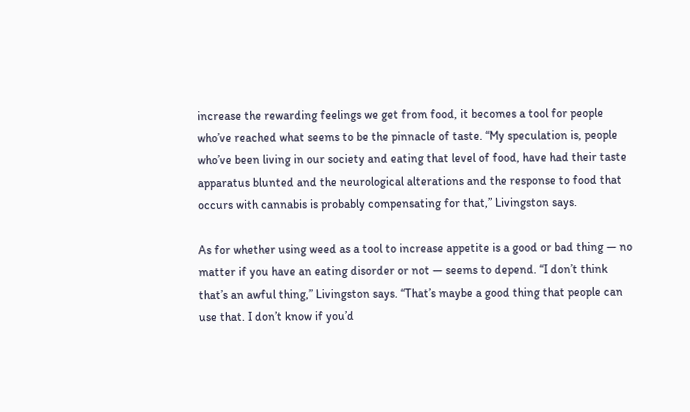increase the rewarding feelings we get from food, it becomes a tool for people who’ve reached what seems to be the pinnacle of taste. “My speculation is, people who’ve been living in our society and eating that level of food, have had their taste apparatus blunted and the neurological alterations and the response to food that occurs with cannabis is probably compensating for that,” Livingston says.

As for whether using weed as a tool to increase appetite is a good or bad thing — no matter if you have an eating disorder or not — seems to depend. “I don’t think that’s an awful thing,” Livingston says. “That’s maybe a good thing that people can use that. I don’t know if you’d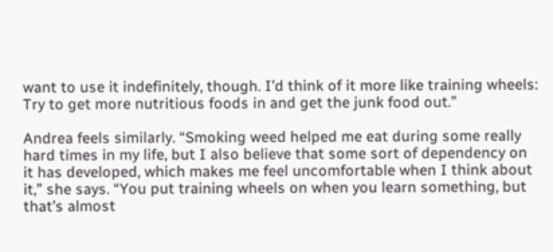want to use it indefinitely, though. I’d think of it more like training wheels: Try to get more nutritious foods in and get the junk food out.”

Andrea feels similarly. “Smoking weed helped me eat during some really hard times in my life, but I also believe that some sort of dependency on it has developed, which makes me feel uncomfortable when I think about it,” she says. “You put training wheels on when you learn something, but that’s almost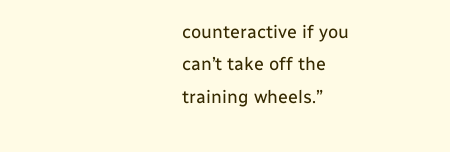counteractive if you can’t take off the training wheels.”